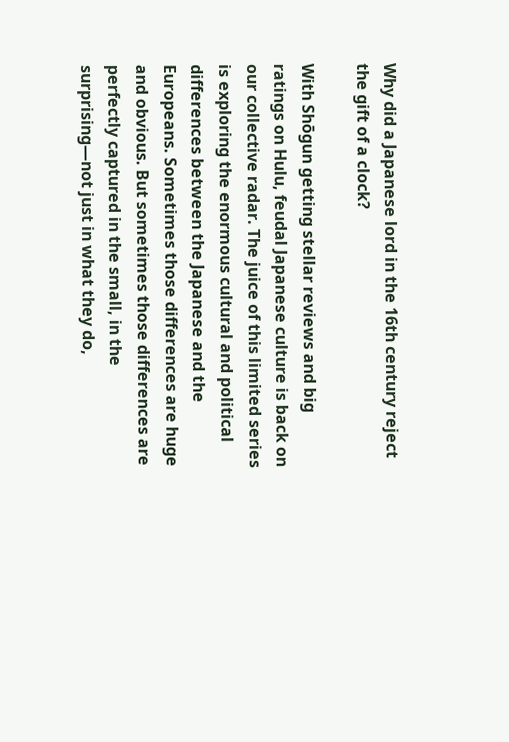Why did a Japanese lord in the 16th century reject the gift of a clock?

With Shōgun getting stellar reviews and big ratings on Hulu, feudal Japanese culture is back on our collective radar. The juice of this limited series is exploring the enormous cultural and political differences between the Japanese and the Europeans. Sometimes those differences are huge and obvious. But sometimes those differences are perfectly captured in the small, in the surprising—not just in what they do,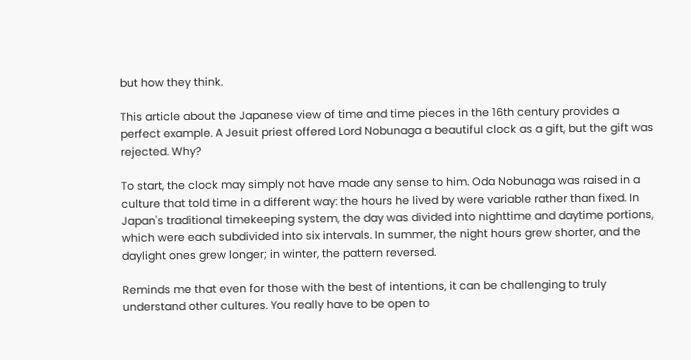but how they think.

This article about the Japanese view of time and time pieces in the 16th century provides a perfect example. A Jesuit priest offered Lord Nobunaga a beautiful clock as a gift, but the gift was rejected. Why?

To start, the clock may simply not have made any sense to him. Oda Nobunaga was raised in a culture that told time in a different way: the hours he lived by were variable rather than fixed. In Japan's traditional timekeeping system, the day was divided into nighttime and daytime portions, which were each subdivided into six intervals. In summer, the night hours grew shorter, and the daylight ones grew longer; in winter, the pattern reversed.

Reminds me that even for those with the best of intentions, it can be challenging to truly understand other cultures. You really have to be open to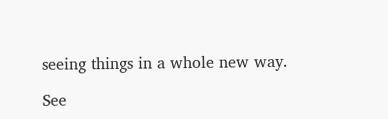seeing things in a whole new way.

See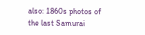also: 1860s photos of the last Samurai